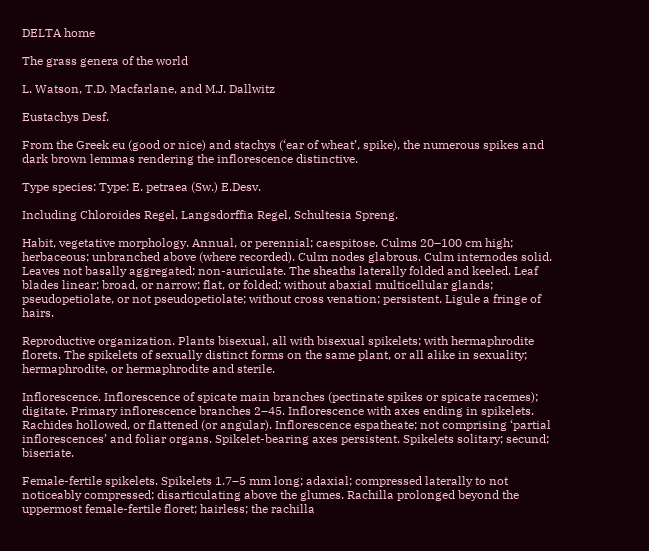DELTA home

The grass genera of the world

L. Watson, T.D. Macfarlane, and M.J. Dallwitz

Eustachys Desf.

From the Greek eu (good or nice) and stachys (‘ear of wheat’, spike), the numerous spikes and dark brown lemmas rendering the inflorescence distinctive.

Type species: Type: E. petraea (Sw.) E.Desv.

Including Chloroides Regel, Langsdorffia Regel, Schultesia Spreng.

Habit, vegetative morphology. Annual, or perennial; caespitose. Culms 20–100 cm high; herbaceous; unbranched above (where recorded). Culm nodes glabrous. Culm internodes solid. Leaves not basally aggregated; non-auriculate. The sheaths laterally folded and keeled. Leaf blades linear; broad, or narrow; flat, or folded; without abaxial multicellular glands; pseudopetiolate, or not pseudopetiolate; without cross venation; persistent. Ligule a fringe of hairs.

Reproductive organization. Plants bisexual, all with bisexual spikelets; with hermaphrodite florets. The spikelets of sexually distinct forms on the same plant, or all alike in sexuality; hermaphrodite, or hermaphrodite and sterile.

Inflorescence. Inflorescence of spicate main branches (pectinate spikes or spicate racemes); digitate. Primary inflorescence branches 2–45. Inflorescence with axes ending in spikelets. Rachides hollowed, or flattened (or angular). Inflorescence espatheate; not comprising ‘partial inflorescences’ and foliar organs. Spikelet-bearing axes persistent. Spikelets solitary; secund; biseriate.

Female-fertile spikelets. Spikelets 1.7–5 mm long; adaxial; compressed laterally to not noticeably compressed; disarticulating above the glumes. Rachilla prolonged beyond the uppermost female-fertile floret; hairless; the rachilla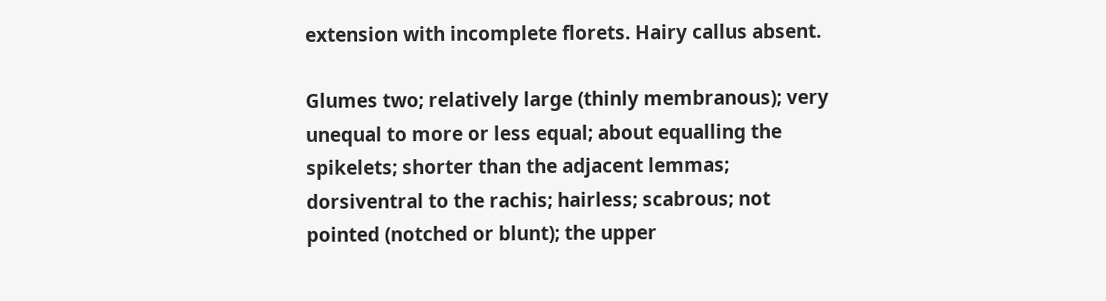extension with incomplete florets. Hairy callus absent.

Glumes two; relatively large (thinly membranous); very unequal to more or less equal; about equalling the spikelets; shorter than the adjacent lemmas; dorsiventral to the rachis; hairless; scabrous; not pointed (notched or blunt); the upper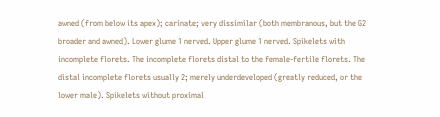awned (from below its apex); carinate; very dissimilar (both membranous, but the G2 broader and awned). Lower glume 1 nerved. Upper glume 1 nerved. Spikelets with incomplete florets. The incomplete florets distal to the female-fertile florets. The distal incomplete florets usually 2; merely underdeveloped (greatly reduced, or the lower male). Spikelets without proximal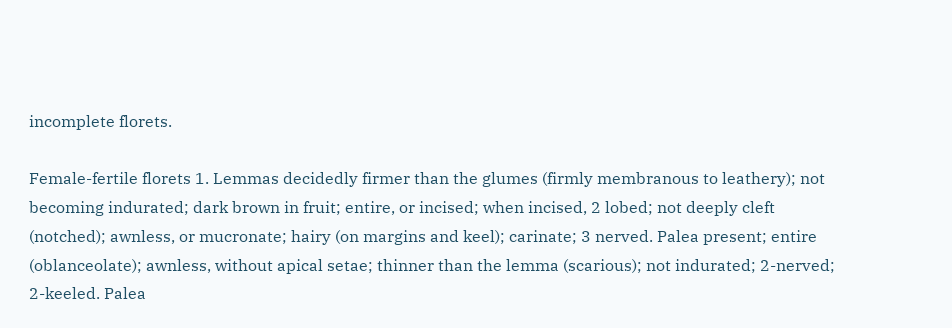incomplete florets.

Female-fertile florets 1. Lemmas decidedly firmer than the glumes (firmly membranous to leathery); not becoming indurated; dark brown in fruit; entire, or incised; when incised, 2 lobed; not deeply cleft (notched); awnless, or mucronate; hairy (on margins and keel); carinate; 3 nerved. Palea present; entire (oblanceolate); awnless, without apical setae; thinner than the lemma (scarious); not indurated; 2-nerved; 2-keeled. Palea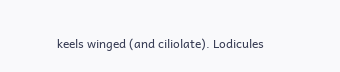keels winged (and ciliolate). Lodicules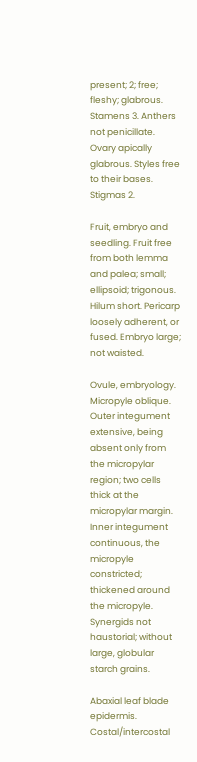present; 2; free; fleshy; glabrous. Stamens 3. Anthers not penicillate. Ovary apically glabrous. Styles free to their bases. Stigmas 2.

Fruit, embryo and seedling. Fruit free from both lemma and palea; small; ellipsoid; trigonous. Hilum short. Pericarp loosely adherent, or fused. Embryo large; not waisted.

Ovule, embryology. Micropyle oblique. Outer integument extensive, being absent only from the micropylar region; two cells thick at the micropylar margin. Inner integument continuous, the micropyle constricted; thickened around the micropyle. Synergids not haustorial; without large, globular starch grains.

Abaxial leaf blade epidermis. Costal/intercostal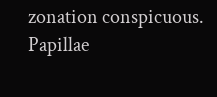zonation conspicuous. Papillae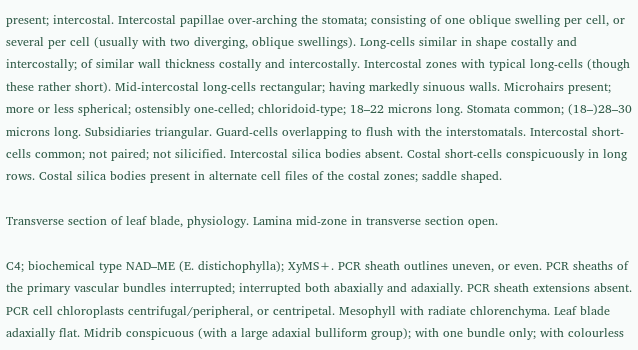present; intercostal. Intercostal papillae over-arching the stomata; consisting of one oblique swelling per cell, or several per cell (usually with two diverging, oblique swellings). Long-cells similar in shape costally and intercostally; of similar wall thickness costally and intercostally. Intercostal zones with typical long-cells (though these rather short). Mid-intercostal long-cells rectangular; having markedly sinuous walls. Microhairs present; more or less spherical; ostensibly one-celled; chloridoid-type; 18–22 microns long. Stomata common; (18–)28–30 microns long. Subsidiaries triangular. Guard-cells overlapping to flush with the interstomatals. Intercostal short-cells common; not paired; not silicified. Intercostal silica bodies absent. Costal short-cells conspicuously in long rows. Costal silica bodies present in alternate cell files of the costal zones; saddle shaped.

Transverse section of leaf blade, physiology. Lamina mid-zone in transverse section open.

C4; biochemical type NAD–ME (E. distichophylla); XyMS+. PCR sheath outlines uneven, or even. PCR sheaths of the primary vascular bundles interrupted; interrupted both abaxially and adaxially. PCR sheath extensions absent. PCR cell chloroplasts centrifugal/peripheral, or centripetal. Mesophyll with radiate chlorenchyma. Leaf blade adaxially flat. Midrib conspicuous (with a large adaxial bulliform group); with one bundle only; with colourless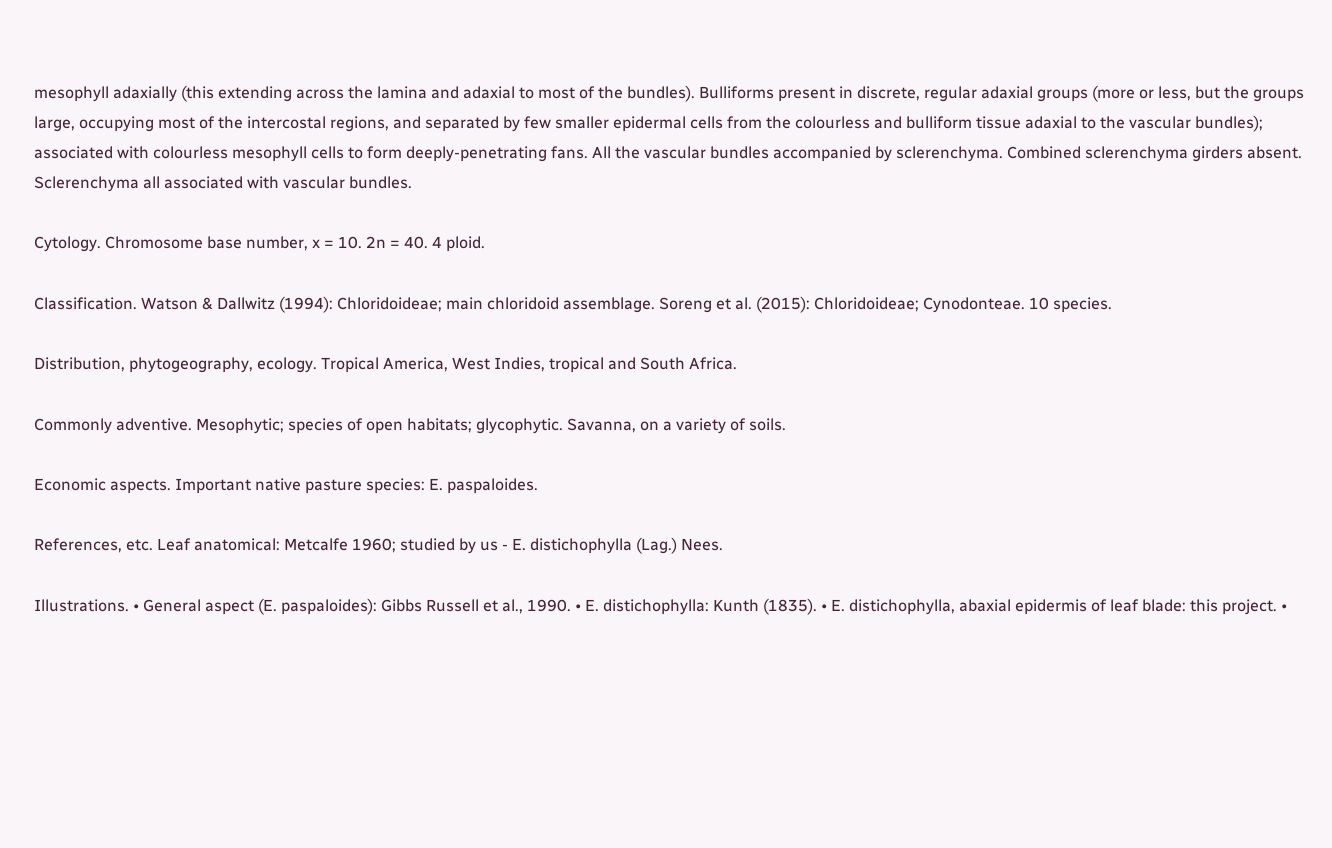mesophyll adaxially (this extending across the lamina and adaxial to most of the bundles). Bulliforms present in discrete, regular adaxial groups (more or less, but the groups large, occupying most of the intercostal regions, and separated by few smaller epidermal cells from the colourless and bulliform tissue adaxial to the vascular bundles); associated with colourless mesophyll cells to form deeply-penetrating fans. All the vascular bundles accompanied by sclerenchyma. Combined sclerenchyma girders absent. Sclerenchyma all associated with vascular bundles.

Cytology. Chromosome base number, x = 10. 2n = 40. 4 ploid.

Classification. Watson & Dallwitz (1994): Chloridoideae; main chloridoid assemblage. Soreng et al. (2015): Chloridoideae; Cynodonteae. 10 species.

Distribution, phytogeography, ecology. Tropical America, West Indies, tropical and South Africa.

Commonly adventive. Mesophytic; species of open habitats; glycophytic. Savanna, on a variety of soils.

Economic aspects. Important native pasture species: E. paspaloides.

References, etc. Leaf anatomical: Metcalfe 1960; studied by us - E. distichophylla (Lag.) Nees.

Illustrations. • General aspect (E. paspaloides): Gibbs Russell et al., 1990. • E. distichophylla: Kunth (1835). • E. distichophylla, abaxial epidermis of leaf blade: this project. •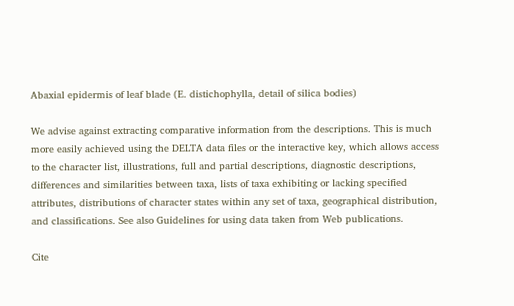Abaxial epidermis of leaf blade (E. distichophylla, detail of silica bodies)

We advise against extracting comparative information from the descriptions. This is much more easily achieved using the DELTA data files or the interactive key, which allows access to the character list, illustrations, full and partial descriptions, diagnostic descriptions, differences and similarities between taxa, lists of taxa exhibiting or lacking specified attributes, distributions of character states within any set of taxa, geographical distribution, and classifications. See also Guidelines for using data taken from Web publications.

Cite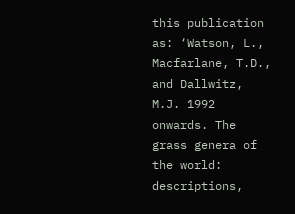this publication as: ‘Watson, L., Macfarlane, T.D., and Dallwitz, M.J. 1992 onwards. The grass genera of the world: descriptions,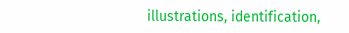illustrations, identification,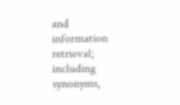and information retrieval; including synonyms,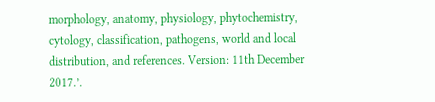morphology, anatomy, physiology, phytochemistry, cytology, classification, pathogens, world and local distribution, and references. Version: 11th December 2017.’.